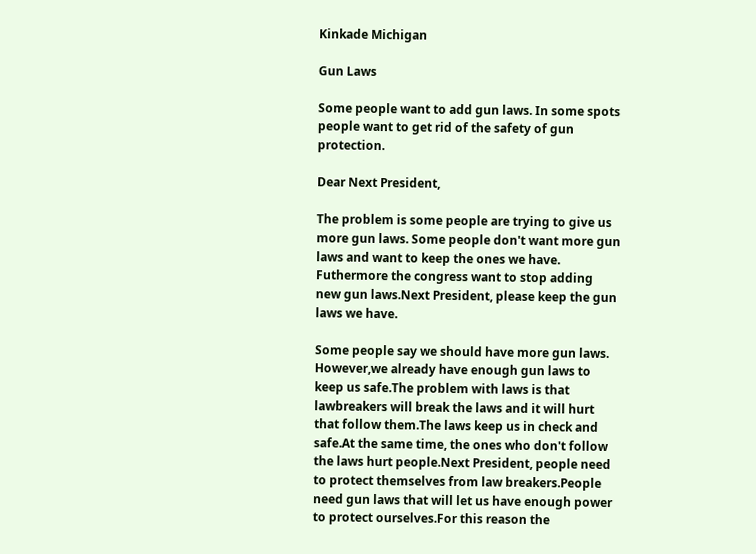Kinkade Michigan

Gun Laws

Some people want to add gun laws. In some spots people want to get rid of the safety of gun protection.

Dear Next President,

The problem is some people are trying to give us more gun laws. Some people don't want more gun laws and want to keep the ones we have. Futhermore the congress want to stop adding new gun laws.Next President, please keep the gun laws we have.

Some people say we should have more gun laws. However,we already have enough gun laws to keep us safe.The problem with laws is that lawbreakers will break the laws and it will hurt that follow them.The laws keep us in check and safe.At the same time, the ones who don't follow the laws hurt people.Next President, people need to protect themselves from law breakers.People need gun laws that will let us have enough power to protect ourselves.For this reason the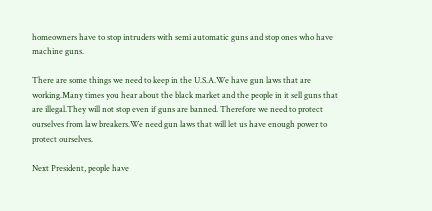homeowners have to stop intruders with semi automatic guns and stop ones who have machine guns.

There are some things we need to keep in the U.S.A.We have gun laws that are working.Many times you hear about the black market and the people in it sell guns that are illegal.They will not stop even if guns are banned. Therefore we need to protect ourselves from law breakers.We need gun laws that will let us have enough power to protect ourselves.

Next President, people have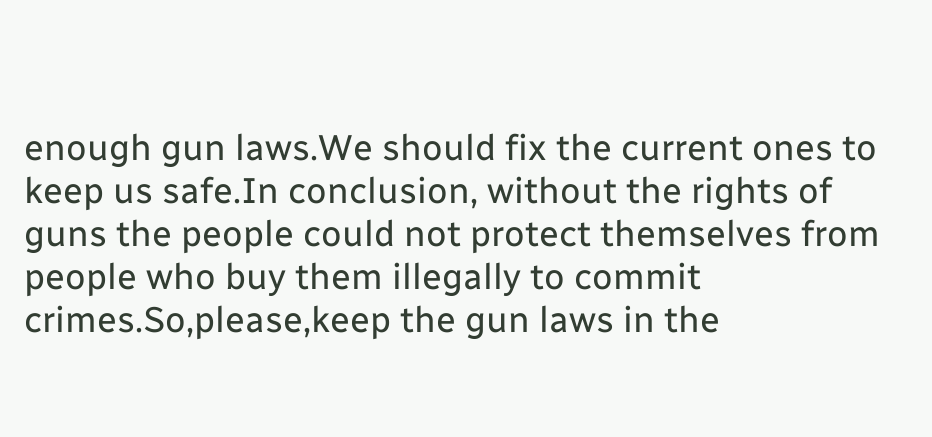enough gun laws.We should fix the current ones to keep us safe.In conclusion, without the rights of guns the people could not protect themselves from people who buy them illegally to commit crimes.So,please,keep the gun laws in the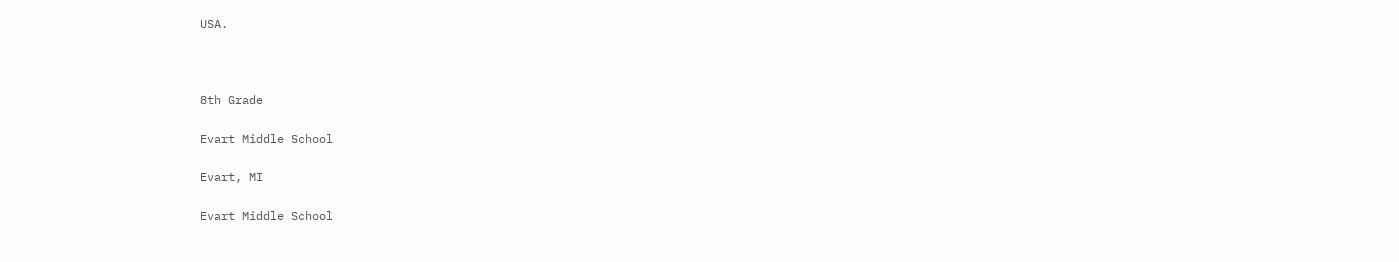USA.



8th Grade

Evart Middle School

Evart, MI

Evart Middle School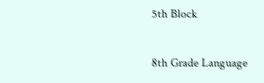5th Block

8th Grade Language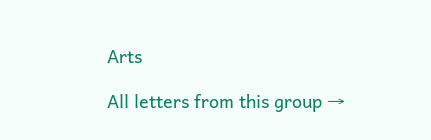Arts

All letters from this group →